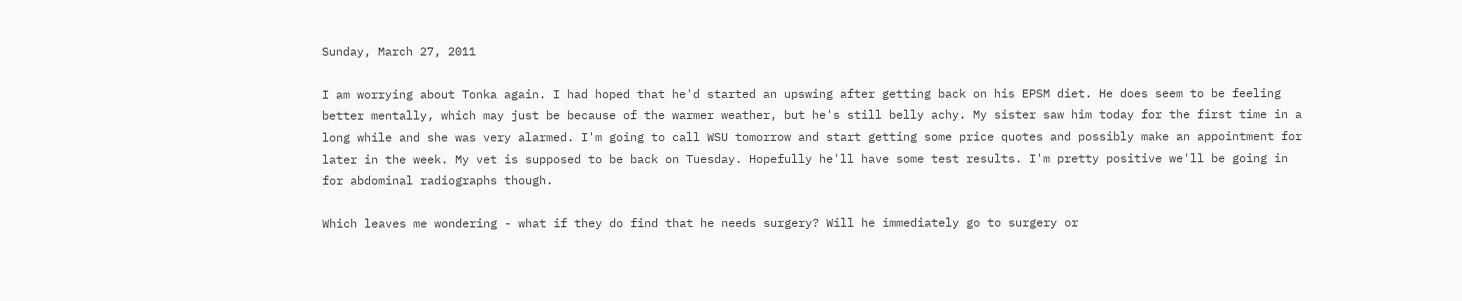Sunday, March 27, 2011

I am worrying about Tonka again. I had hoped that he'd started an upswing after getting back on his EPSM diet. He does seem to be feeling better mentally, which may just be because of the warmer weather, but he's still belly achy. My sister saw him today for the first time in a long while and she was very alarmed. I'm going to call WSU tomorrow and start getting some price quotes and possibly make an appointment for later in the week. My vet is supposed to be back on Tuesday. Hopefully he'll have some test results. I'm pretty positive we'll be going in for abdominal radiographs though.

Which leaves me wondering - what if they do find that he needs surgery? Will he immediately go to surgery or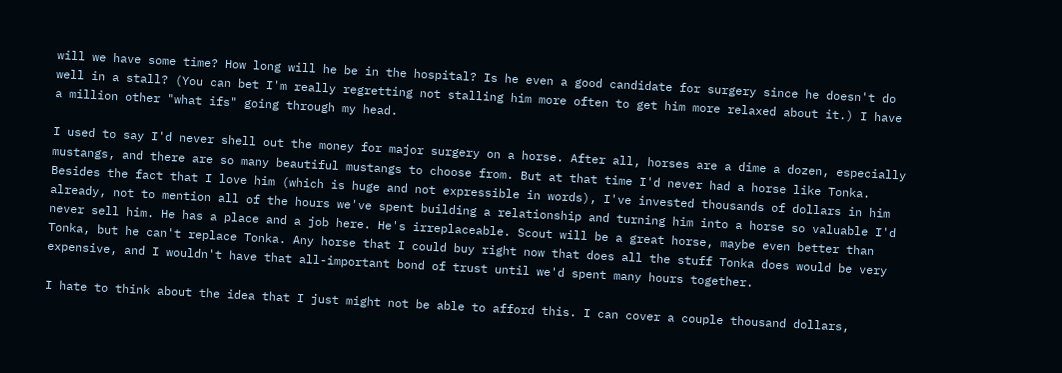will we have some time? How long will he be in the hospital? Is he even a good candidate for surgery since he doesn't do well in a stall? (You can bet I'm really regretting not stalling him more often to get him more relaxed about it.) I have a million other "what ifs" going through my head.

I used to say I'd never shell out the money for major surgery on a horse. After all, horses are a dime a dozen, especially mustangs, and there are so many beautiful mustangs to choose from. But at that time I'd never had a horse like Tonka. Besides the fact that I love him (which is huge and not expressible in words), I've invested thousands of dollars in him already, not to mention all of the hours we've spent building a relationship and turning him into a horse so valuable I'd never sell him. He has a place and a job here. He's irreplaceable. Scout will be a great horse, maybe even better than Tonka, but he can't replace Tonka. Any horse that I could buy right now that does all the stuff Tonka does would be very expensive, and I wouldn't have that all-important bond of trust until we'd spent many hours together.

I hate to think about the idea that I just might not be able to afford this. I can cover a couple thousand dollars,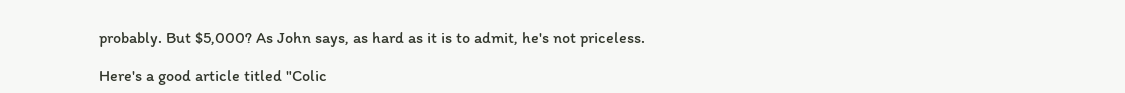probably. But $5,000? As John says, as hard as it is to admit, he's not priceless.

Here's a good article titled "Colic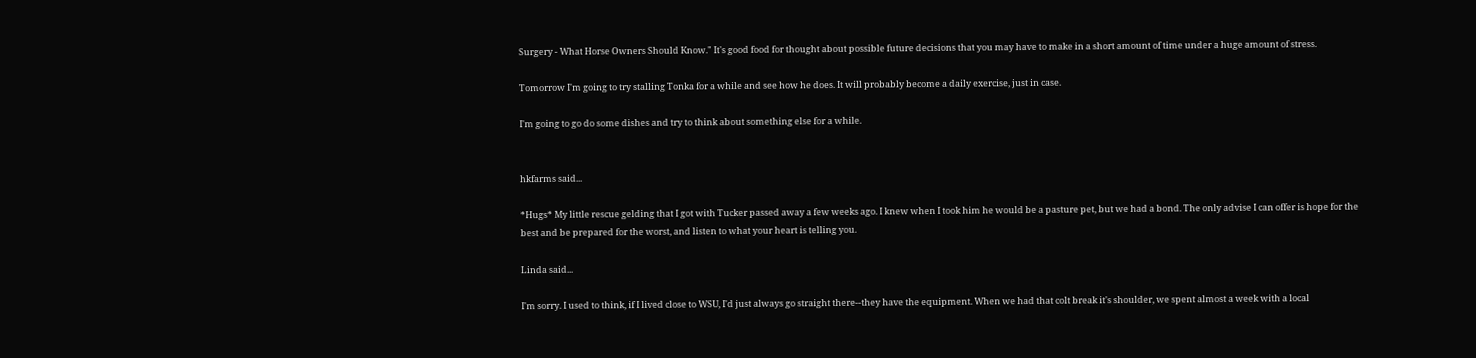Surgery - What Horse Owners Should Know." It's good food for thought about possible future decisions that you may have to make in a short amount of time under a huge amount of stress.

Tomorrow I'm going to try stalling Tonka for a while and see how he does. It will probably become a daily exercise, just in case.

I'm going to go do some dishes and try to think about something else for a while.


hkfarms said...

*Hugs* My little rescue gelding that I got with Tucker passed away a few weeks ago. I knew when I took him he would be a pasture pet, but we had a bond. The only advise I can offer is hope for the best and be prepared for the worst, and listen to what your heart is telling you.

Linda said...

I'm sorry. I used to think, if I lived close to WSU, I'd just always go straight there--they have the equipment. When we had that colt break it's shoulder, we spent almost a week with a local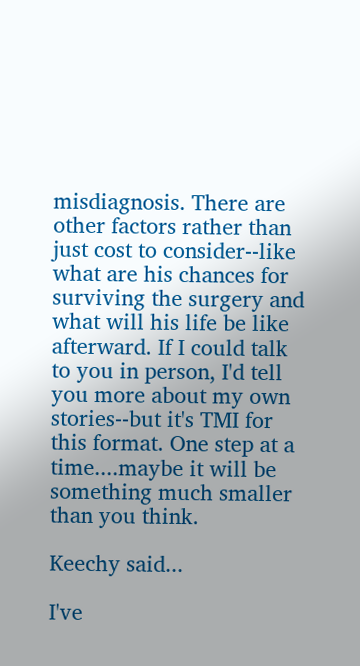misdiagnosis. There are other factors rather than just cost to consider--like what are his chances for surviving the surgery and what will his life be like afterward. If I could talk to you in person, I'd tell you more about my own stories--but it's TMI for this format. One step at a time....maybe it will be something much smaller than you think.

Keechy said...

I've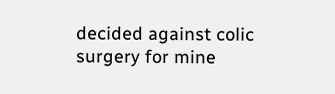decided against colic surgery for mine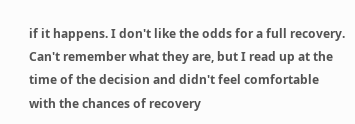if it happens. I don't like the odds for a full recovery. Can't remember what they are, but I read up at the time of the decision and didn't feel comfortable with the chances of recovery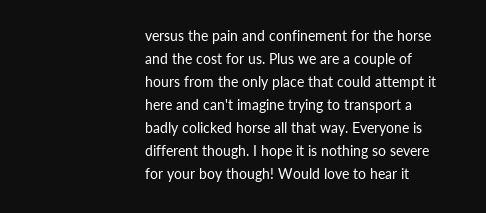versus the pain and confinement for the horse and the cost for us. Plus we are a couple of hours from the only place that could attempt it here and can't imagine trying to transport a badly colicked horse all that way. Everyone is different though. I hope it is nothing so severe for your boy though! Would love to hear it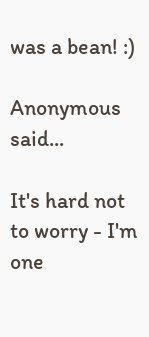was a bean! :)

Anonymous said...

It's hard not to worry - I'm one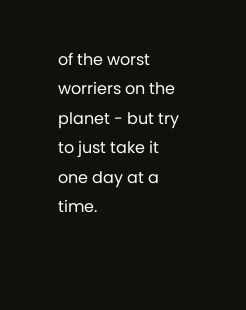of the worst worriers on the planet - but try to just take it one day at a time.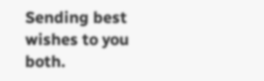Sending best wishes to you both.